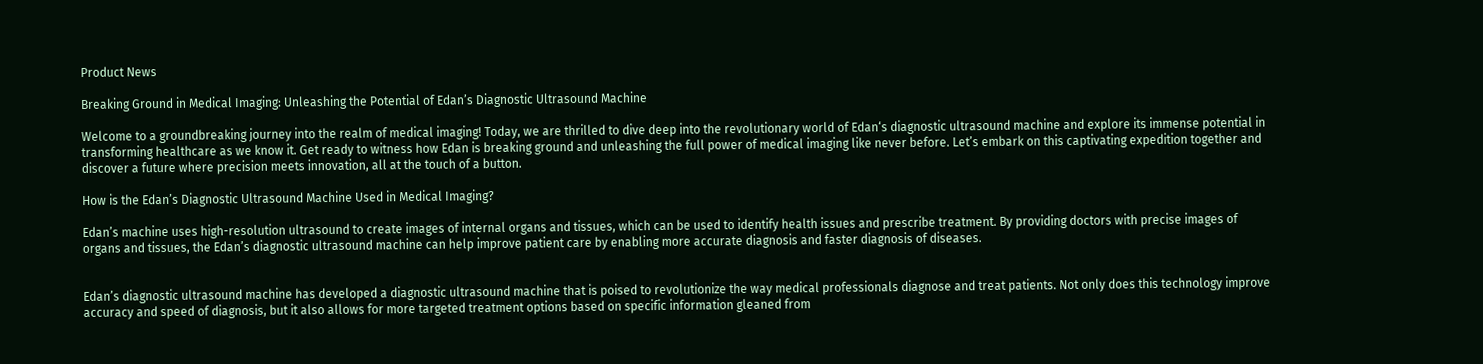Product News

Breaking Ground in Medical Imaging: Unleashing the Potential of Edan’s Diagnostic Ultrasound Machine

Welcome to a groundbreaking journey into the realm of medical imaging! Today, we are thrilled to dive deep into the revolutionary world of Edan‘s diagnostic ultrasound machine and explore its immense potential in transforming healthcare as we know it. Get ready to witness how Edan is breaking ground and unleashing the full power of medical imaging like never before. Let’s embark on this captivating expedition together and discover a future where precision meets innovation, all at the touch of a button.

How is the Edan’s Diagnostic Ultrasound Machine Used in Medical Imaging?

Edan’s machine uses high-resolution ultrasound to create images of internal organs and tissues, which can be used to identify health issues and prescribe treatment. By providing doctors with precise images of organs and tissues, the Edan’s diagnostic ultrasound machine can help improve patient care by enabling more accurate diagnosis and faster diagnosis of diseases.


Edan’s diagnostic ultrasound machine has developed a diagnostic ultrasound machine that is poised to revolutionize the way medical professionals diagnose and treat patients. Not only does this technology improve accuracy and speed of diagnosis, but it also allows for more targeted treatment options based on specific information gleaned from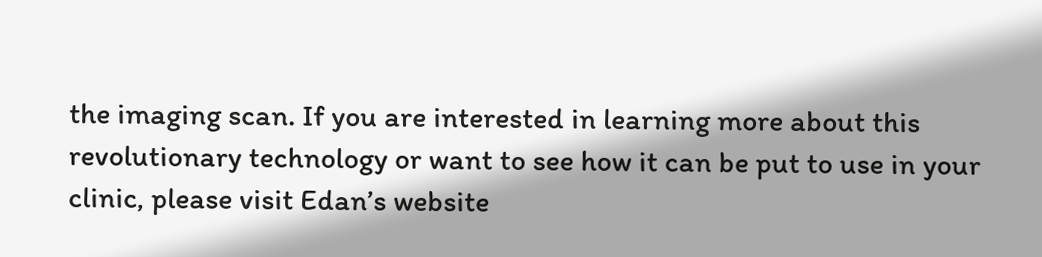the imaging scan. If you are interested in learning more about this revolutionary technology or want to see how it can be put to use in your clinic, please visit Edan’s website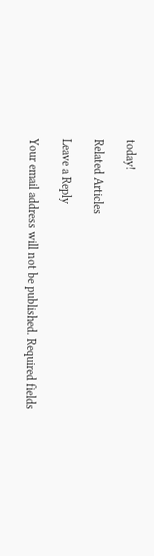today!

Related Articles

Leave a Reply

Your email address will not be published. Required fields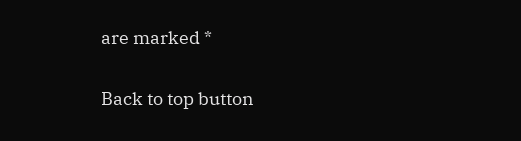are marked *

Back to top button